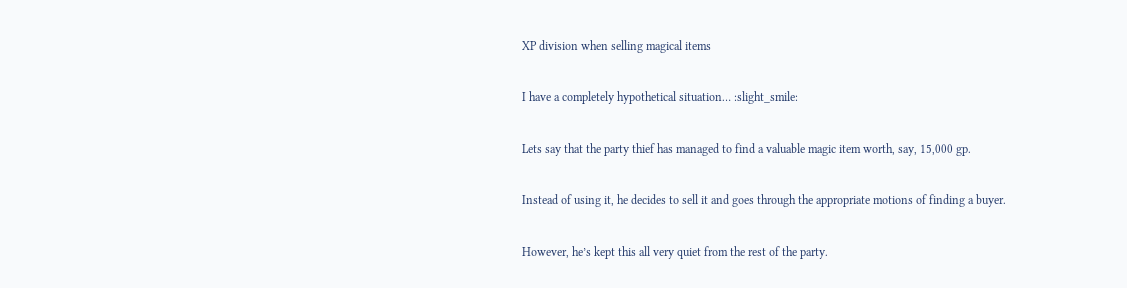XP division when selling magical items

I have a completely hypothetical situation… :slight_smile:

Lets say that the party thief has managed to find a valuable magic item worth, say, 15,000 gp.

Instead of using it, he decides to sell it and goes through the appropriate motions of finding a buyer.

However, he’s kept this all very quiet from the rest of the party.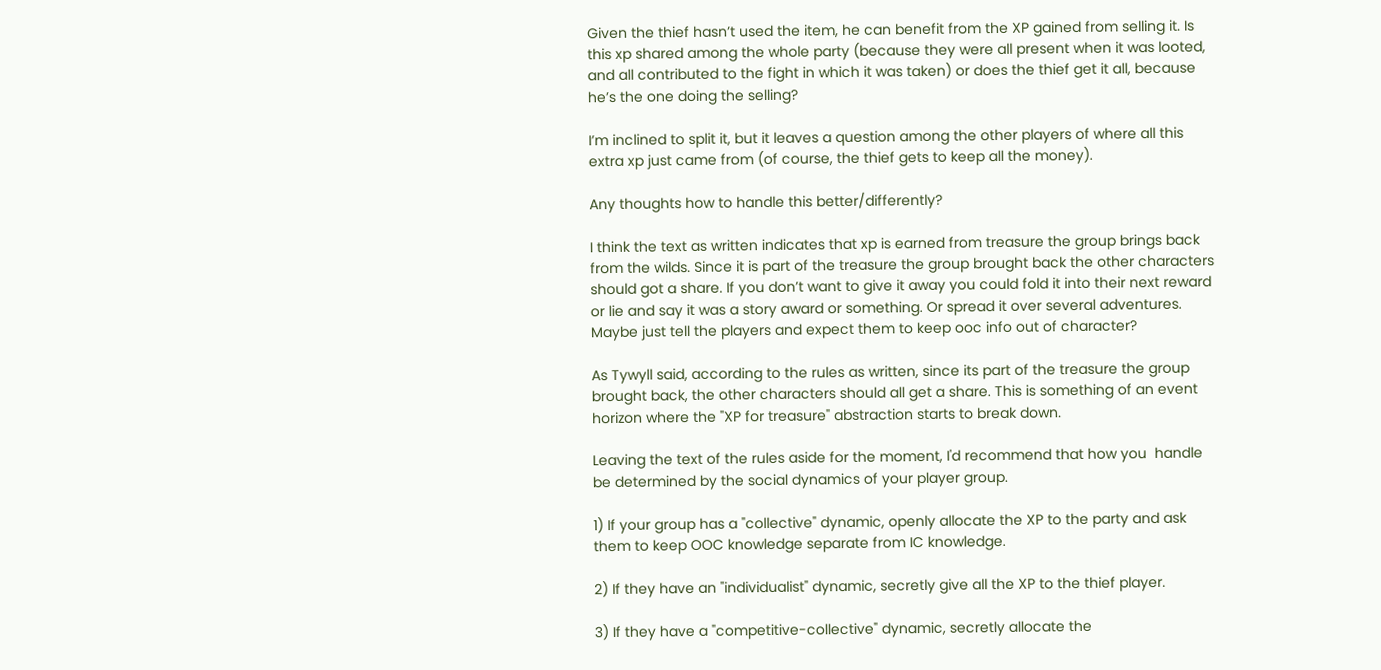Given the thief hasn’t used the item, he can benefit from the XP gained from selling it. Is this xp shared among the whole party (because they were all present when it was looted, and all contributed to the fight in which it was taken) or does the thief get it all, because he’s the one doing the selling?

I’m inclined to split it, but it leaves a question among the other players of where all this extra xp just came from (of course, the thief gets to keep all the money).

Any thoughts how to handle this better/differently?

I think the text as written indicates that xp is earned from treasure the group brings back from the wilds. Since it is part of the treasure the group brought back the other characters should got a share. If you don’t want to give it away you could fold it into their next reward or lie and say it was a story award or something. Or spread it over several adventures. Maybe just tell the players and expect them to keep ooc info out of character?

As Tywyll said, according to the rules as written, since its part of the treasure the group brought back, the other characters should all get a share. This is something of an event horizon where the "XP for treasure" abstraction starts to break down.

Leaving the text of the rules aside for the moment, I'd recommend that how you  handle be determined by the social dynamics of your player group.

1) If your group has a "collective" dynamic, openly allocate the XP to the party and ask them to keep OOC knowledge separate from IC knowledge.

2) If they have an "individualist" dynamic, secretly give all the XP to the thief player.

3) If they have a "competitive-collective" dynamic, secretly allocate the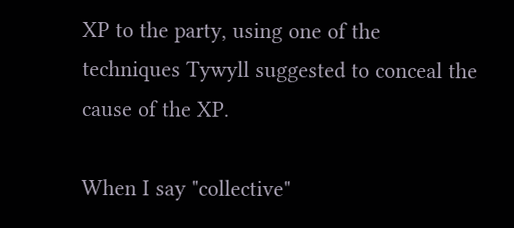XP to the party, using one of the techniques Tywyll suggested to conceal the cause of the XP.

When I say "collective"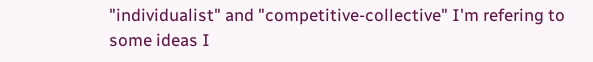"individualist" and "competitive-collective" I'm refering to some ideas I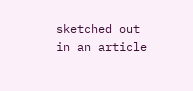sketched out in an article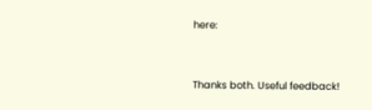here:



Thanks both. Useful feedback!